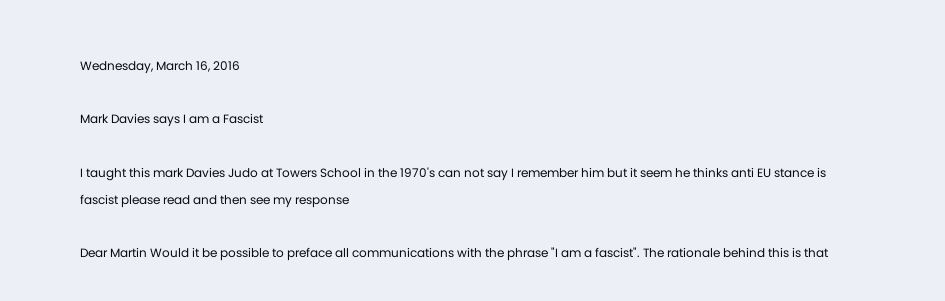Wednesday, March 16, 2016

Mark Davies says I am a Fascist

I taught this mark Davies Judo at Towers School in the 1970's can not say I remember him but it seem he thinks anti EU stance is fascist please read and then see my response

Dear Martin Would it be possible to preface all communications with the phrase "I am a fascist". The rationale behind this is that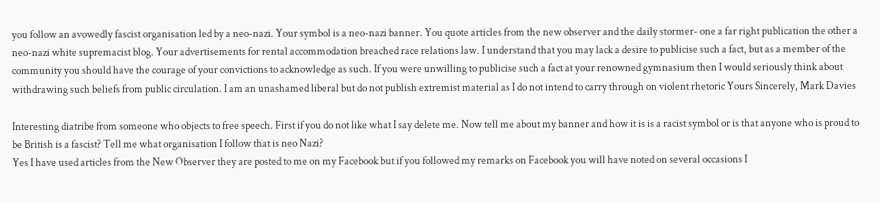you follow an avowedly fascist organisation led by a neo-nazi. Your symbol is a neo-nazi banner. You quote articles from the new observer and the daily stormer- one a far right publication the other a neo-nazi white supremacist blog. Your advertisements for rental accommodation breached race relations law. I understand that you may lack a desire to publicise such a fact, but as a member of the community you should have the courage of your convictions to acknowledge as such. If you were unwilling to publicise such a fact at your renowned gymnasium then I would seriously think about withdrawing such beliefs from public circulation. I am an unashamed liberal but do not publish extremist material as I do not intend to carry through on violent rhetoric Yours Sincerely, Mark Davies

Interesting diatribe from someone who objects to free speech. First if you do not like what I say delete me. Now tell me about my banner and how it is is a racist symbol or is that anyone who is proud to be British is a fascist? Tell me what organisation I follow that is neo Nazi?
Yes I have used articles from the New Observer they are posted to me on my Facebook but if you followed my remarks on Facebook you will have noted on several occasions I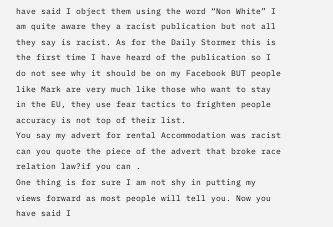have said I object them using the word “Non White” I am quite aware they a racist publication but not all they say is racist. As for the Daily Stormer this is the first time I have heard of the publication so I do not see why it should be on my Facebook BUT people like Mark are very much like those who want to stay in the EU, they use fear tactics to frighten people accuracy is not top of their list.
You say my advert for rental Accommodation was racist can you quote the piece of the advert that broke race relation law?if you can .
One thing is for sure I am not shy in putting my views forward as most people will tell you. Now you have said I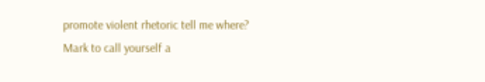promote violent rhetoric tell me where?
Mark to call yourself a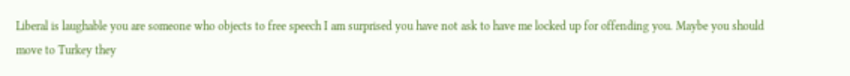Liberal is laughable you are someone who objects to free speech I am surprised you have not ask to have me locked up for offending you. Maybe you should move to Turkey they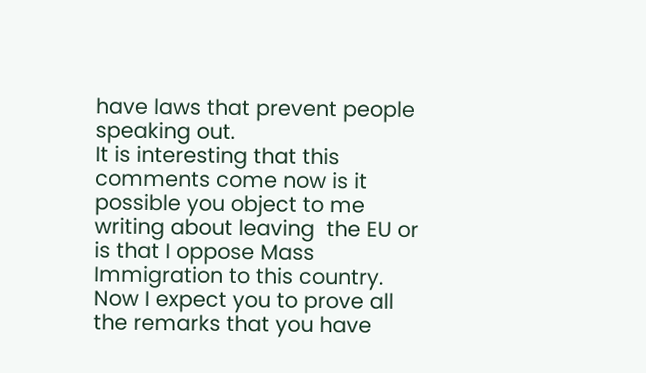have laws that prevent people speaking out.
It is interesting that this comments come now is it possible you object to me writing about leaving  the EU or is that I oppose Mass Immigration to this country.
Now I expect you to prove all the remarks that you have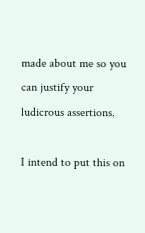made about me so you can justify your ludicrous assertions.

I intend to put this on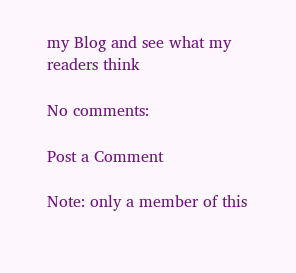my Blog and see what my readers think

No comments:

Post a Comment

Note: only a member of this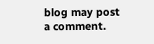blog may post a comment.